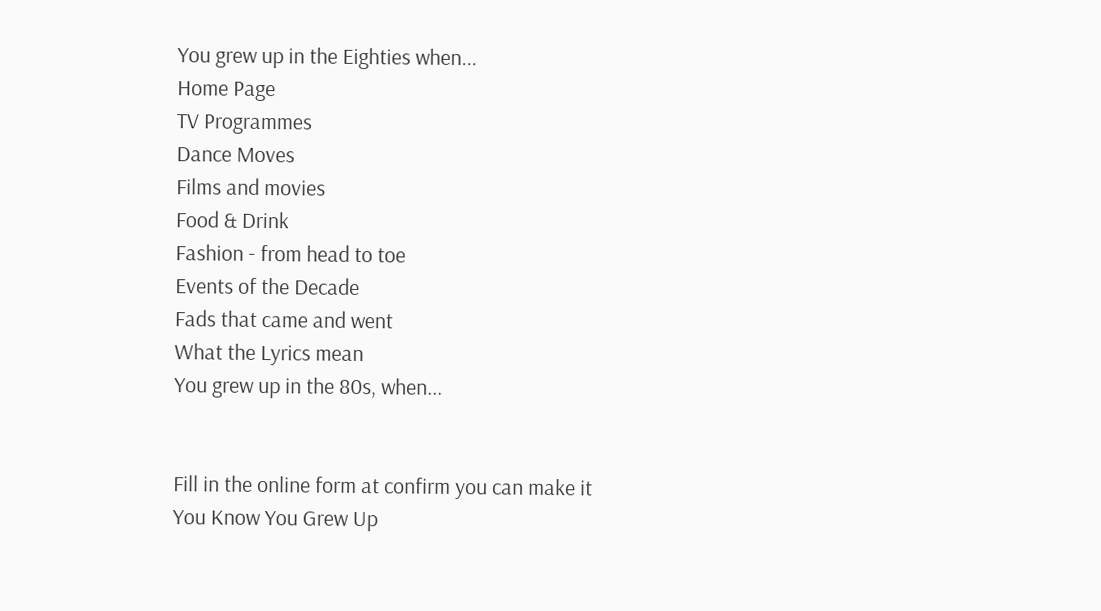You grew up in the Eighties when...
Home Page
TV Programmes
Dance Moves
Films and movies
Food & Drink
Fashion - from head to toe
Events of the Decade
Fads that came and went
What the Lyrics mean
You grew up in the 80s, when...


Fill in the online form at confirm you can make it
You Know You Grew Up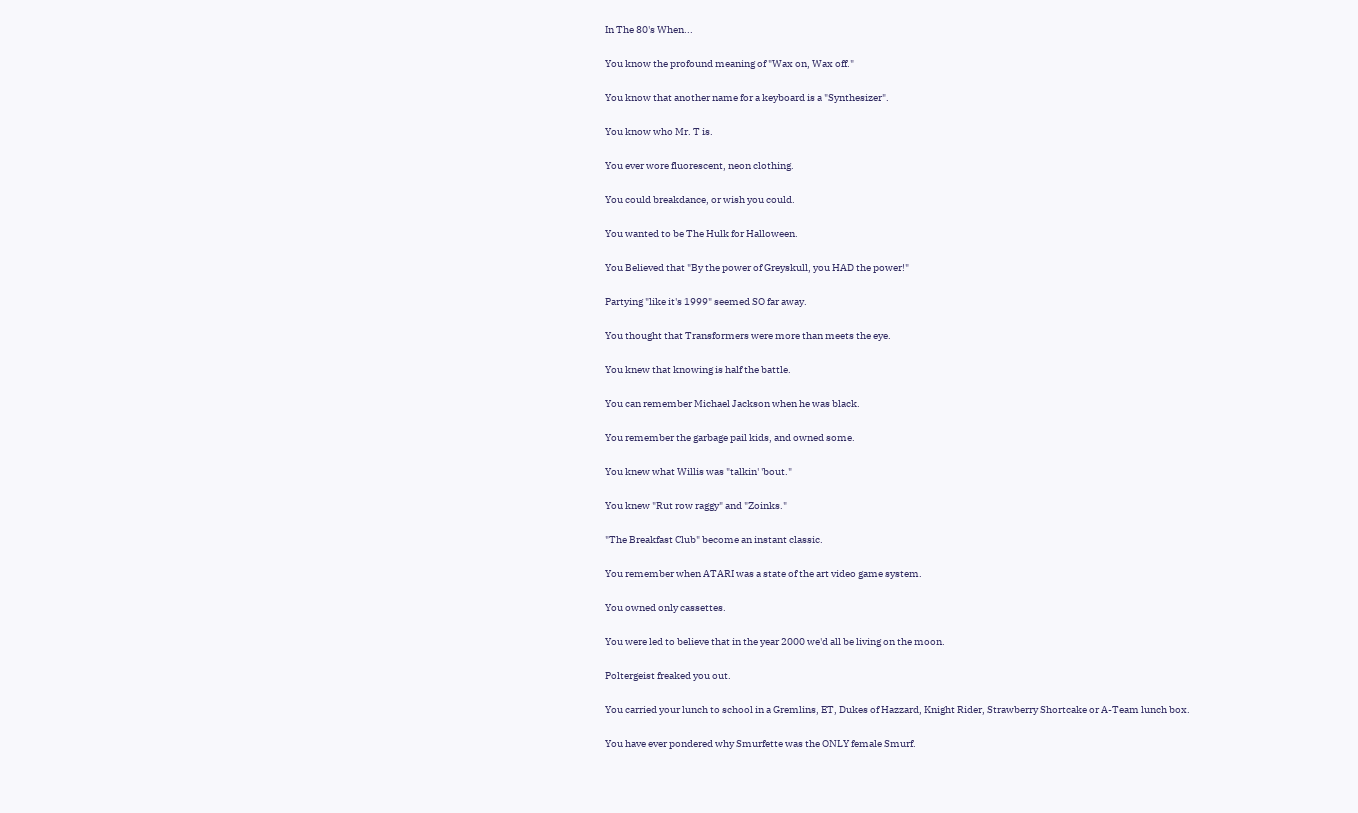In The 80's When...

You know the profound meaning of "Wax on, Wax off."

You know that another name for a keyboard is a "Synthesizer".

You know who Mr. T is.

You ever wore fluorescent, neon clothing.

You could breakdance, or wish you could.

You wanted to be The Hulk for Halloween.

You Believed that "By the power of Greyskull, you HAD the power!"

Partying "like it's 1999" seemed SO far away.

You thought that Transformers were more than meets the eye.

You knew that knowing is half the battle.

You can remember Michael Jackson when he was black.

You remember the garbage pail kids, and owned some.

You knew what Willis was "talkin' 'bout."

You knew "Rut row raggy" and "Zoinks."

"The Breakfast Club" become an instant classic.

You remember when ATARI was a state of the art video game system.

You owned only cassettes.

You were led to believe that in the year 2000 we'd all be living on the moon.

Poltergeist freaked you out.

You carried your lunch to school in a Gremlins, ET, Dukes of Hazzard, Knight Rider, Strawberry Shortcake or A-Team lunch box.

You have ever pondered why Smurfette was the ONLY female Smurf.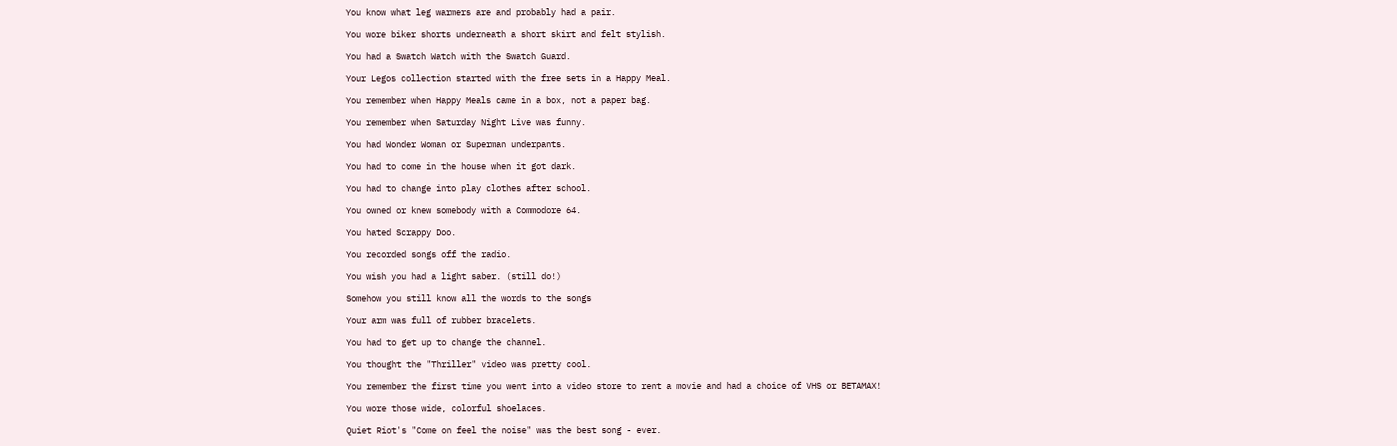You know what leg warmers are and probably had a pair.

You wore biker shorts underneath a short skirt and felt stylish.

You had a Swatch Watch with the Swatch Guard.

Your Legos collection started with the free sets in a Happy Meal.

You remember when Happy Meals came in a box, not a paper bag.

You remember when Saturday Night Live was funny.

You had Wonder Woman or Superman underpants.

You had to come in the house when it got dark.

You had to change into play clothes after school.

You owned or knew somebody with a Commodore 64.

You hated Scrappy Doo.

You recorded songs off the radio.

You wish you had a light saber. (still do!)

Somehow you still know all the words to the songs

Your arm was full of rubber bracelets.

You had to get up to change the channel.

You thought the "Thriller" video was pretty cool.

You remember the first time you went into a video store to rent a movie and had a choice of VHS or BETAMAX!

You wore those wide, colorful shoelaces.

Quiet Riot's "Come on feel the noise" was the best song - ever.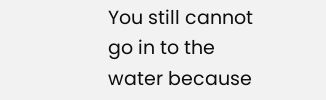You still cannot go in to the water because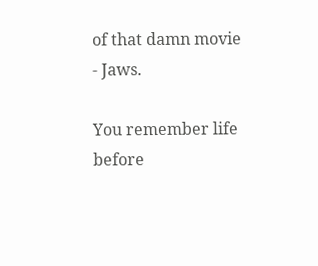of that damn movie - Jaws.

You remember life before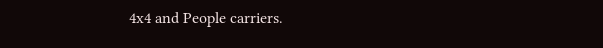4x4 and People carriers.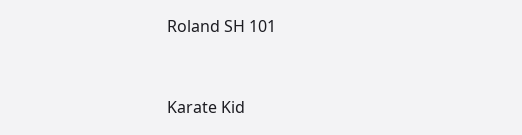Roland SH 101


Karate Kid